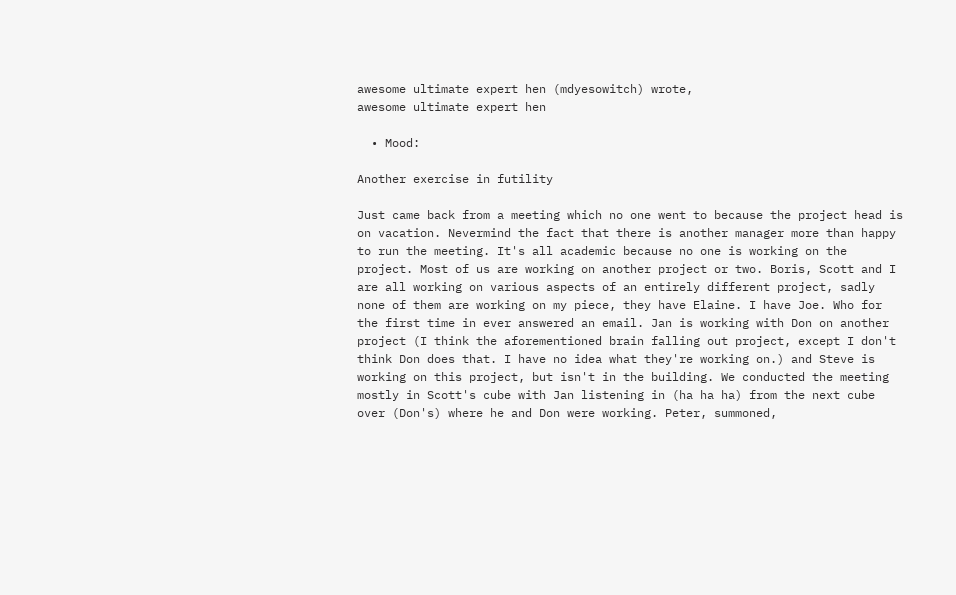awesome ultimate expert hen (mdyesowitch) wrote,
awesome ultimate expert hen

  • Mood:

Another exercise in futility

Just came back from a meeting which no one went to because the project head is on vacation. Nevermind the fact that there is another manager more than happy to run the meeting. It's all academic because no one is working on the project. Most of us are working on another project or two. Boris, Scott and I are all working on various aspects of an entirely different project, sadly none of them are working on my piece, they have Elaine. I have Joe. Who for the first time in ever answered an email. Jan is working with Don on another project (I think the aforementioned brain falling out project, except I don't think Don does that. I have no idea what they're working on.) and Steve is working on this project, but isn't in the building. We conducted the meeting mostly in Scott's cube with Jan listening in (ha ha ha) from the next cube over (Don's) where he and Don were working. Peter, summoned,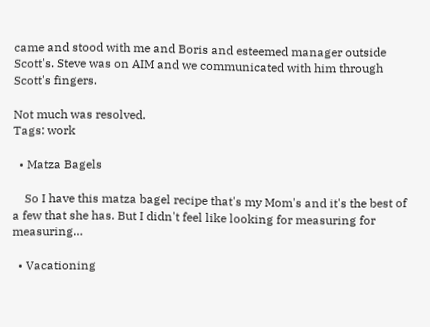came and stood with me and Boris and esteemed manager outside Scott's. Steve was on AIM and we communicated with him through Scott's fingers.

Not much was resolved.
Tags: work

  • Matza Bagels

    So I have this matza bagel recipe that's my Mom's and it's the best of a few that she has. But I didn't feel like looking for measuring for measuring…

  • Vacationing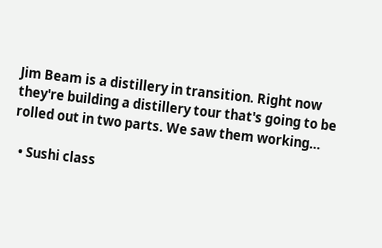Jim Beam is a distillery in transition. Right now they're building a distillery tour that's going to be rolled out in two parts. We saw them working…

  • Sushi class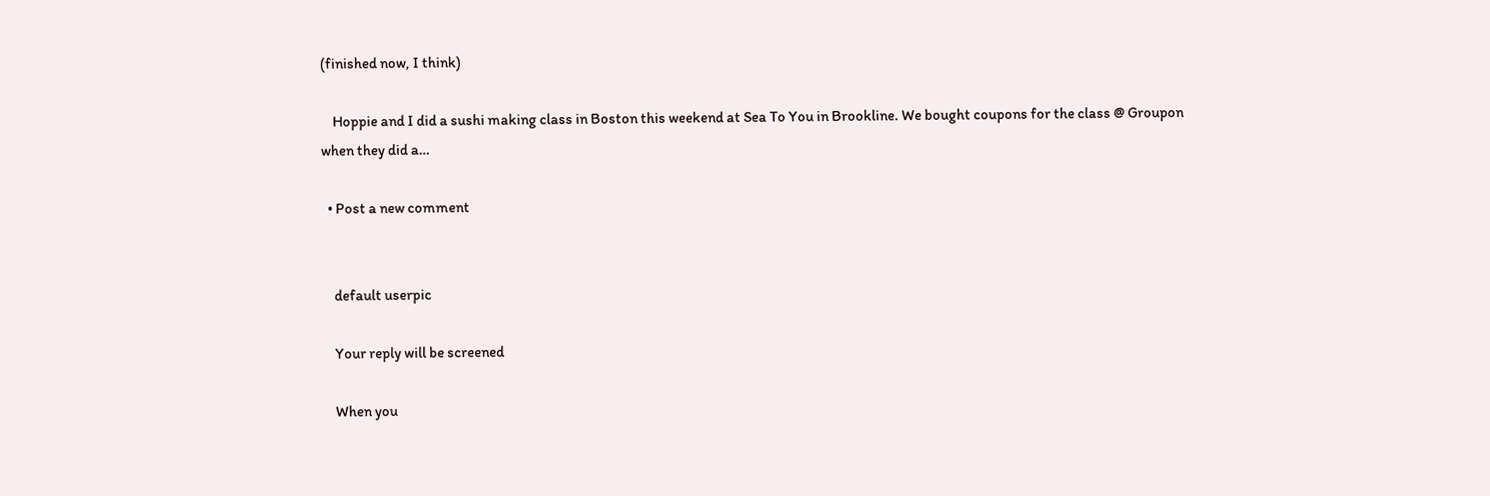(finished now, I think)

    Hoppie and I did a sushi making class in Boston this weekend at Sea To You in Brookline. We bought coupons for the class @ Groupon when they did a…

  • Post a new comment


    default userpic

    Your reply will be screened

    When you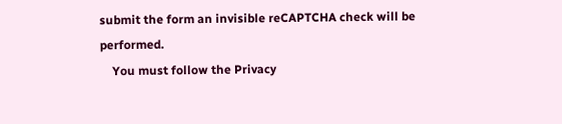submit the form an invisible reCAPTCHA check will be performed.
    You must follow the Privacy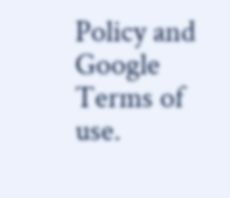Policy and Google Terms of use.